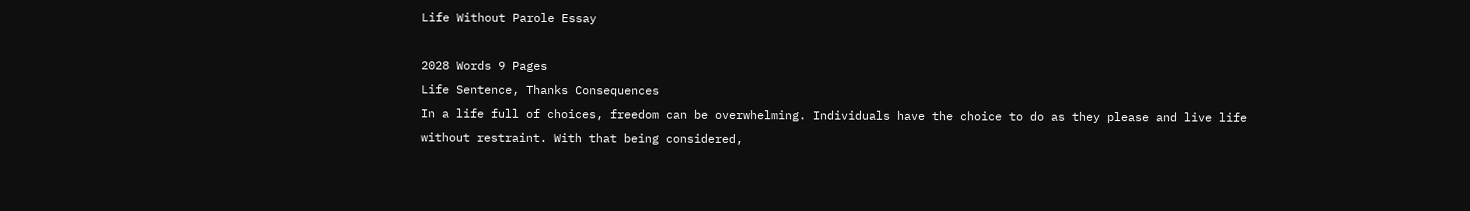Life Without Parole Essay

2028 Words 9 Pages
Life Sentence, Thanks Consequences
In a life full of choices, freedom can be overwhelming. Individuals have the choice to do as they please and live life without restraint. With that being considered,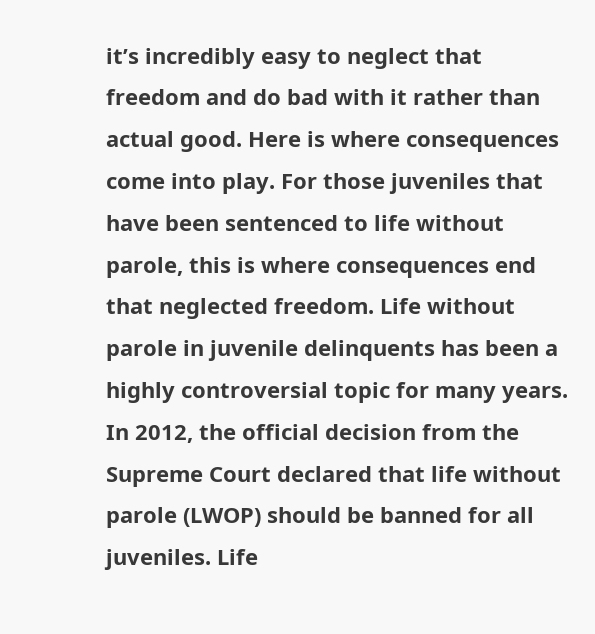it’s incredibly easy to neglect that freedom and do bad with it rather than actual good. Here is where consequences come into play. For those juveniles that have been sentenced to life without parole, this is where consequences end that neglected freedom. Life without parole in juvenile delinquents has been a highly controversial topic for many years. In 2012, the official decision from the Supreme Court declared that life without parole (LWOP) should be banned for all juveniles. Life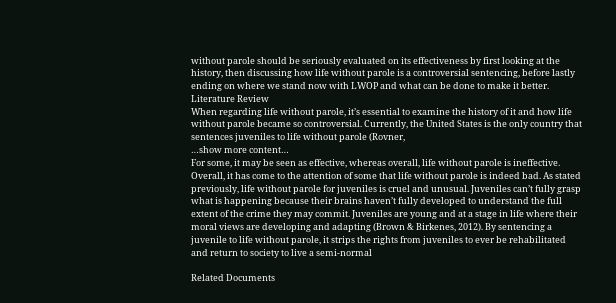without parole should be seriously evaluated on its effectiveness by first looking at the history, then discussing how life without parole is a controversial sentencing, before lastly ending on where we stand now with LWOP and what can be done to make it better.
Literature Review
When regarding life without parole, it’s essential to examine the history of it and how life without parole became so controversial. Currently, the United States is the only country that sentences juveniles to life without parole (Rovner,
…show more content…
For some, it may be seen as effective, whereas overall, life without parole is ineffective. Overall, it has come to the attention of some that life without parole is indeed bad. As stated previously, life without parole for juveniles is cruel and unusual. Juveniles can’t fully grasp what is happening because their brains haven’t fully developed to understand the full extent of the crime they may commit. Juveniles are young and at a stage in life where their moral views are developing and adapting (Brown & Birkenes, 2012). By sentencing a juvenile to life without parole, it strips the rights from juveniles to ever be rehabilitated and return to society to live a semi-normal

Related Documents